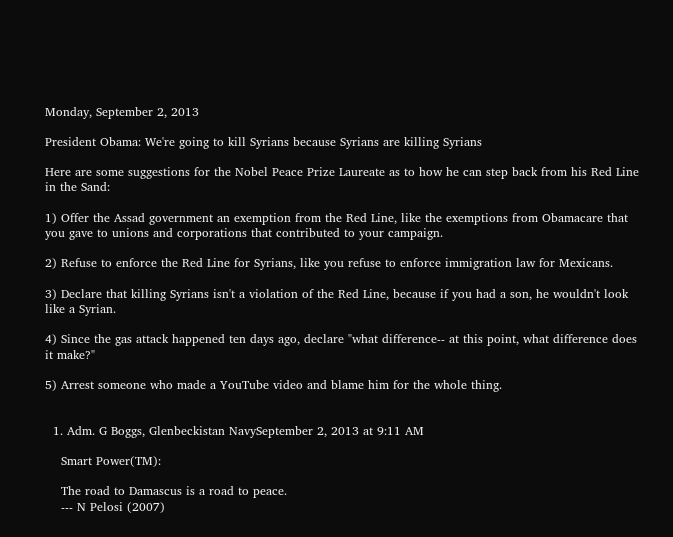Monday, September 2, 2013

President Obama: We're going to kill Syrians because Syrians are killing Syrians

Here are some suggestions for the Nobel Peace Prize Laureate as to how he can step back from his Red Line in the Sand:

1) Offer the Assad government an exemption from the Red Line, like the exemptions from Obamacare that you gave to unions and corporations that contributed to your campaign.

2) Refuse to enforce the Red Line for Syrians, like you refuse to enforce immigration law for Mexicans.

3) Declare that killing Syrians isn't a violation of the Red Line, because if you had a son, he wouldn't look like a Syrian.

4) Since the gas attack happened ten days ago, declare "what difference-- at this point, what difference does it make?"

5) Arrest someone who made a YouTube video and blame him for the whole thing.


  1. Adm. G Boggs, Glenbeckistan NavySeptember 2, 2013 at 9:11 AM

    Smart Power(TM):

    The road to Damascus is a road to peace.
    --- N Pelosi (2007)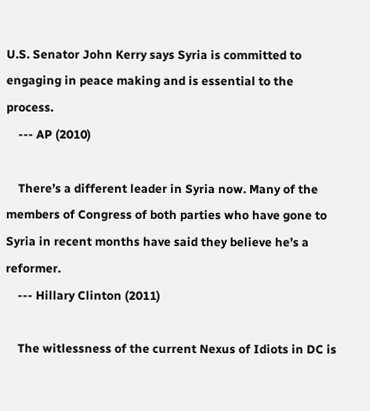U.S. Senator John Kerry says Syria is committed to engaging in peace making and is essential to the process.
    --- AP (2010)

    There’s a different leader in Syria now. Many of the members of Congress of both parties who have gone to Syria in recent months have said they believe he’s a reformer.
    --- Hillary Clinton (2011)

    The witlessness of the current Nexus of Idiots in DC is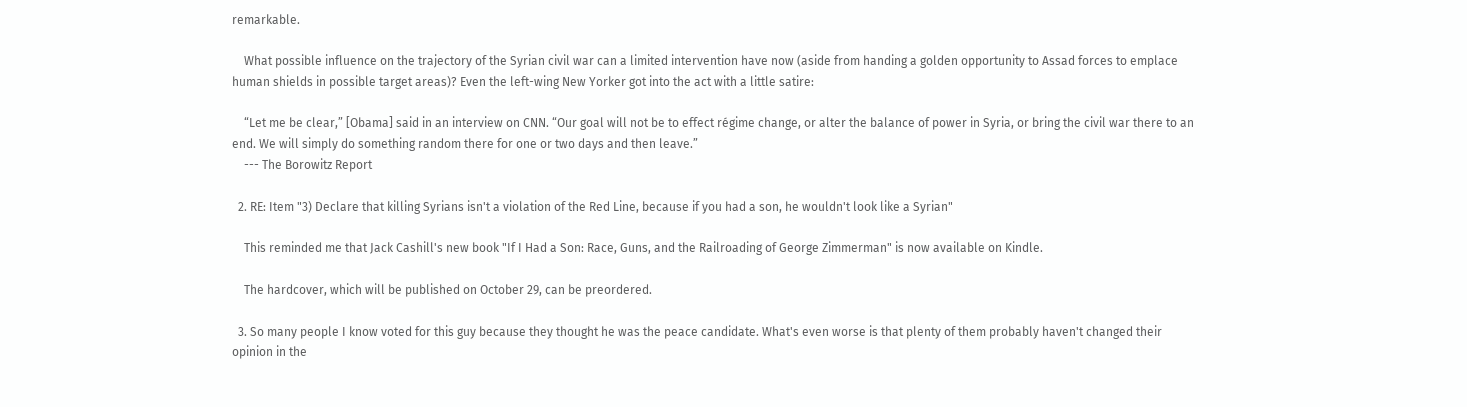remarkable.

    What possible influence on the trajectory of the Syrian civil war can a limited intervention have now (aside from handing a golden opportunity to Assad forces to emplace human shields in possible target areas)? Even the left-wing New Yorker got into the act with a little satire:

    “Let me be clear,” [Obama] said in an interview on CNN. “Our goal will not be to effect régime change, or alter the balance of power in Syria, or bring the civil war there to an end. We will simply do something random there for one or two days and then leave.”
    --- The Borowitz Report

  2. RE: Item "3) Declare that killing Syrians isn't a violation of the Red Line, because if you had a son, he wouldn't look like a Syrian"

    This reminded me that Jack Cashill's new book "If I Had a Son: Race, Guns, and the Railroading of George Zimmerman" is now available on Kindle.

    The hardcover, which will be published on October 29, can be preordered.

  3. So many people I know voted for this guy because they thought he was the peace candidate. What's even worse is that plenty of them probably haven't changed their opinion in the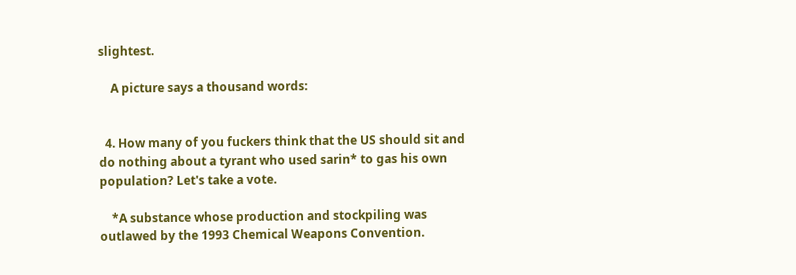slightest.

    A picture says a thousand words:


  4. How many of you fuckers think that the US should sit and do nothing about a tyrant who used sarin* to gas his own population? Let's take a vote.

    *A substance whose production and stockpiling was outlawed by the 1993 Chemical Weapons Convention.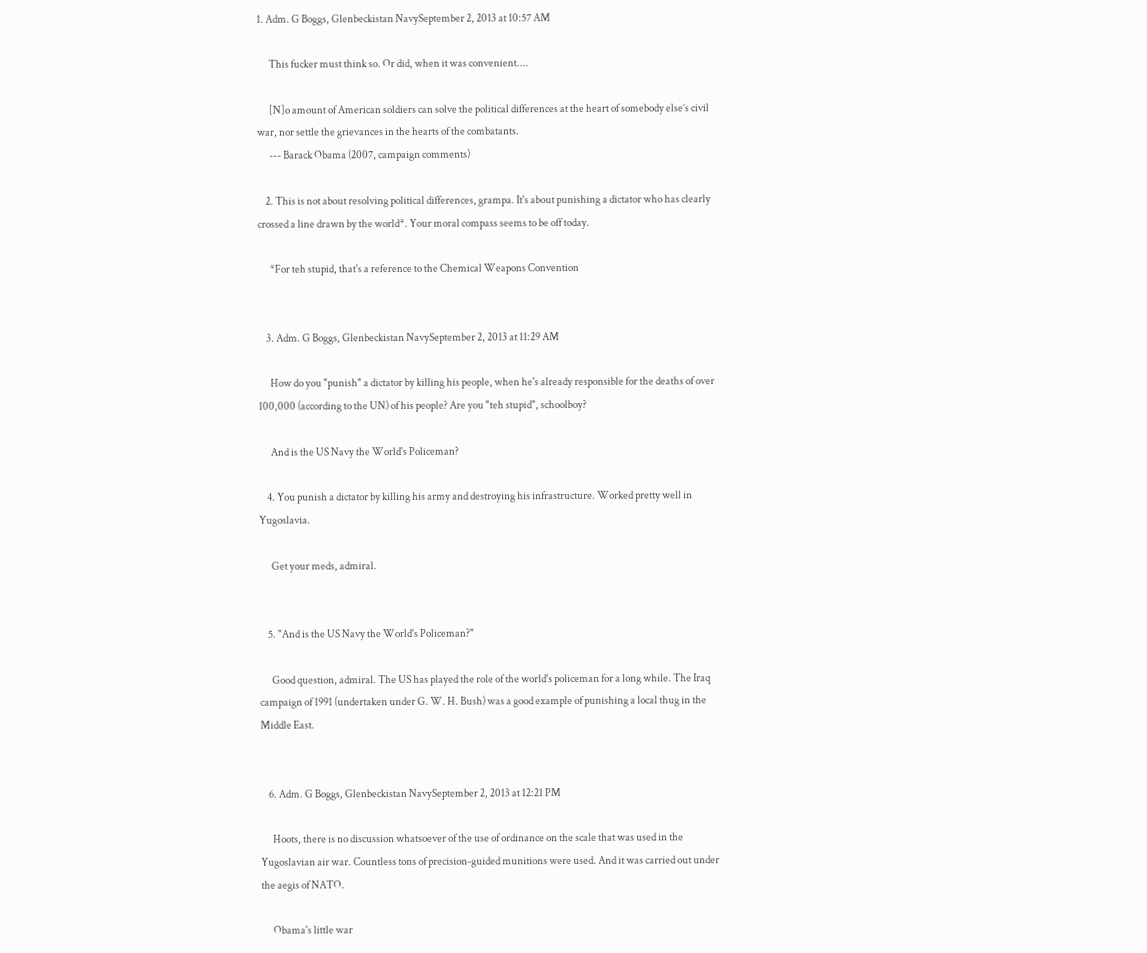1. Adm. G Boggs, Glenbeckistan NavySeptember 2, 2013 at 10:57 AM

      This fucker must think so. Or did, when it was convenient....

      [N]o amount of American soldiers can solve the political differences at the heart of somebody else’s civil war, nor settle the grievances in the hearts of the combatants.
      --- Barack Obama (2007, campaign comments)

    2. This is not about resolving political differences, grampa. It's about punishing a dictator who has clearly crossed a line drawn by the world*. Your moral compass seems to be off today.

      *For teh stupid, that's a reference to the Chemical Weapons Convention


    3. Adm. G Boggs, Glenbeckistan NavySeptember 2, 2013 at 11:29 AM

      How do you "punish" a dictator by killing his people, when he's already responsible for the deaths of over 100,000 (according to the UN) of his people? Are you "teh stupid", schoolboy?

      And is the US Navy the World's Policeman?

    4. You punish a dictator by killing his army and destroying his infrastructure. Worked pretty well in Yugoslavia.

      Get your meds, admiral.


    5. "And is the US Navy the World's Policeman?"

      Good question, admiral. The US has played the role of the world's policeman for a long while. The Iraq campaign of 1991 (undertaken under G. W. H. Bush) was a good example of punishing a local thug in the Middle East.


    6. Adm. G Boggs, Glenbeckistan NavySeptember 2, 2013 at 12:21 PM

      Hoots, there is no discussion whatsoever of the use of ordinance on the scale that was used in the Yugoslavian air war. Countless tons of precision-guided munitions were used. And it was carried out under the aegis of NATO.

      Obama's little war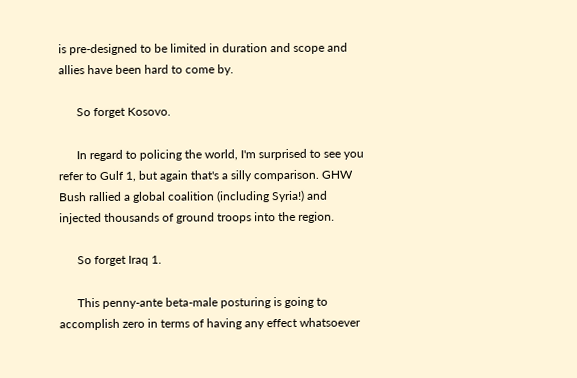is pre-designed to be limited in duration and scope and allies have been hard to come by.

      So forget Kosovo.

      In regard to policing the world, I'm surprised to see you refer to Gulf 1, but again that's a silly comparison. GHW Bush rallied a global coalition (including Syria!) and injected thousands of ground troops into the region.

      So forget Iraq 1.

      This penny-ante beta-male posturing is going to accomplish zero in terms of having any effect whatsoever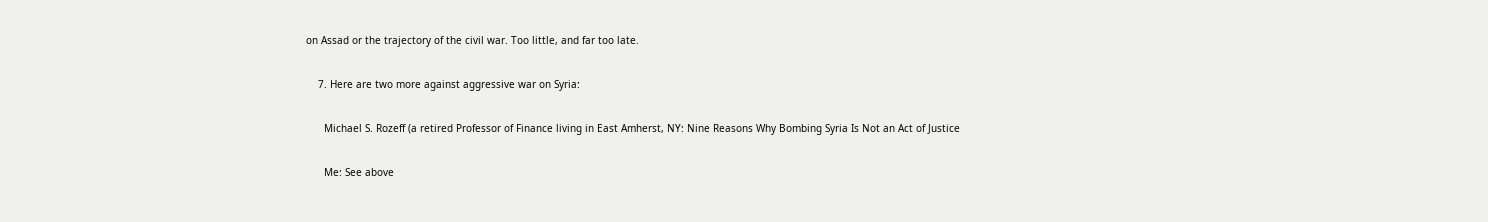on Assad or the trajectory of the civil war. Too little, and far too late.

    7. Here are two more against aggressive war on Syria:

      Michael S. Rozeff (a retired Professor of Finance living in East Amherst, NY: Nine Reasons Why Bombing Syria Is Not an Act of Justice

      Me: See above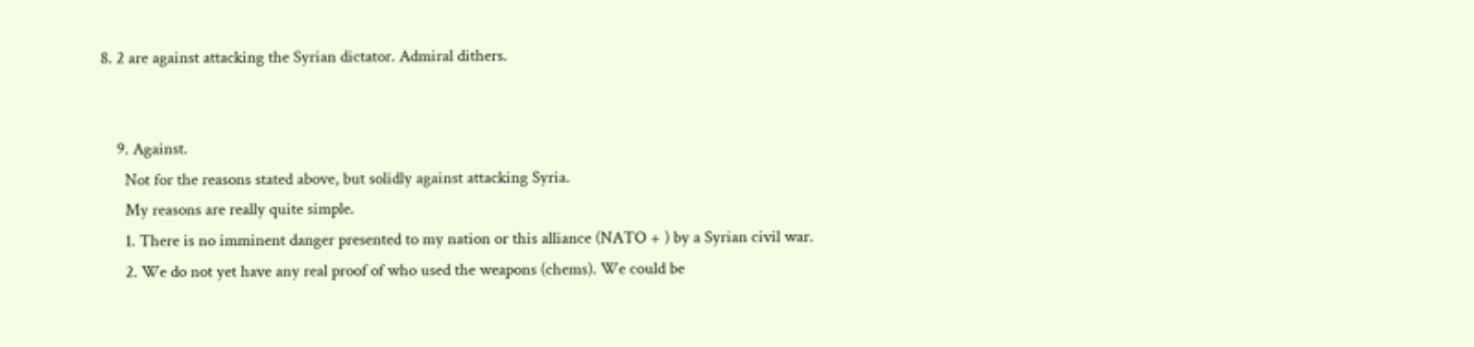8. 2 are against attacking the Syrian dictator. Admiral dithers.


    9. Against.
      Not for the reasons stated above, but solidly against attacking Syria.
      My reasons are really quite simple.
      1. There is no imminent danger presented to my nation or this alliance (NATO + ) by a Syrian civil war.
      2. We do not yet have any real proof of who used the weapons (chems). We could be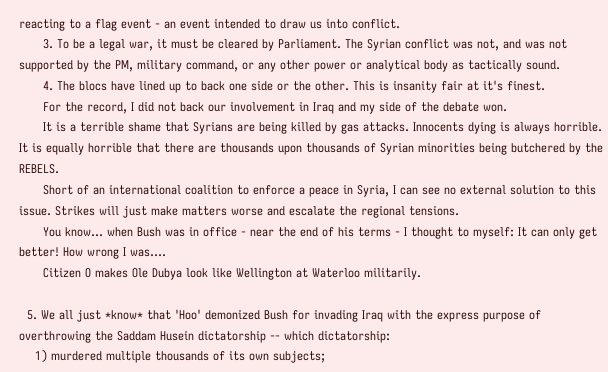reacting to a flag event - an event intended to draw us into conflict.
      3. To be a legal war, it must be cleared by Parliament. The Syrian conflict was not, and was not supported by the PM, military command, or any other power or analytical body as tactically sound.
      4. The blocs have lined up to back one side or the other. This is insanity fair at it's finest.
      For the record, I did not back our involvement in Iraq and my side of the debate won.
      It is a terrible shame that Syrians are being killed by gas attacks. Innocents dying is always horrible. It is equally horrible that there are thousands upon thousands of Syrian minorities being butchered by the REBELS.
      Short of an international coalition to enforce a peace in Syria, I can see no external solution to this issue. Strikes will just make matters worse and escalate the regional tensions.
      You know... when Bush was in office - near the end of his terms - I thought to myself: It can only get better! How wrong I was....
      Citizen O makes Ole Dubya look like Wellington at Waterloo militarily.

  5. We all just *know* that 'Hoo' demonized Bush for invading Iraq with the express purpose of overthrowing the Saddam Husein dictatorship -- which dictatorship:
    1) murdered multiple thousands of its own subjects;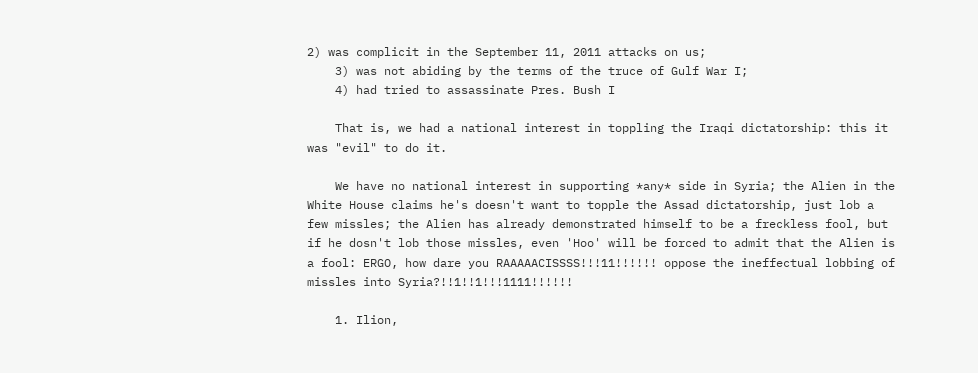2) was complicit in the September 11, 2011 attacks on us;
    3) was not abiding by the terms of the truce of Gulf War I;
    4) had tried to assassinate Pres. Bush I

    That is, we had a national interest in toppling the Iraqi dictatorship: this it was "evil" to do it.

    We have no national interest in supporting *any* side in Syria; the Alien in the White House claims he's doesn't want to topple the Assad dictatorship, just lob a few missles; the Alien has already demonstrated himself to be a freckless fool, but if he dosn't lob those missles, even 'Hoo' will be forced to admit that the Alien is a fool: ERGO, how dare you RAAAAACISSSS!!!11!!!!!! oppose the ineffectual lobbing of missles into Syria?!!1!!1!!!1111!!!!!!

    1. Ilion,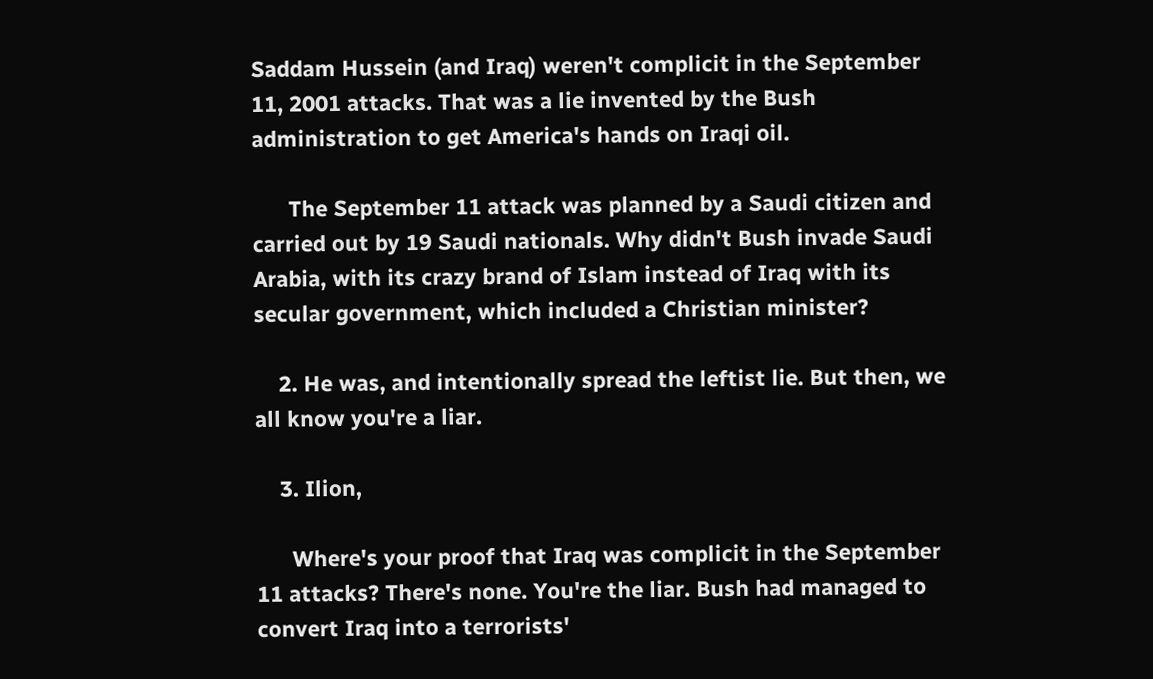Saddam Hussein (and Iraq) weren't complicit in the September 11, 2001 attacks. That was a lie invented by the Bush administration to get America's hands on Iraqi oil.

      The September 11 attack was planned by a Saudi citizen and carried out by 19 Saudi nationals. Why didn't Bush invade Saudi Arabia, with its crazy brand of Islam instead of Iraq with its secular government, which included a Christian minister?

    2. He was, and intentionally spread the leftist lie. But then, we all know you're a liar.

    3. Ilion,

      Where's your proof that Iraq was complicit in the September 11 attacks? There's none. You're the liar. Bush had managed to convert Iraq into a terrorists'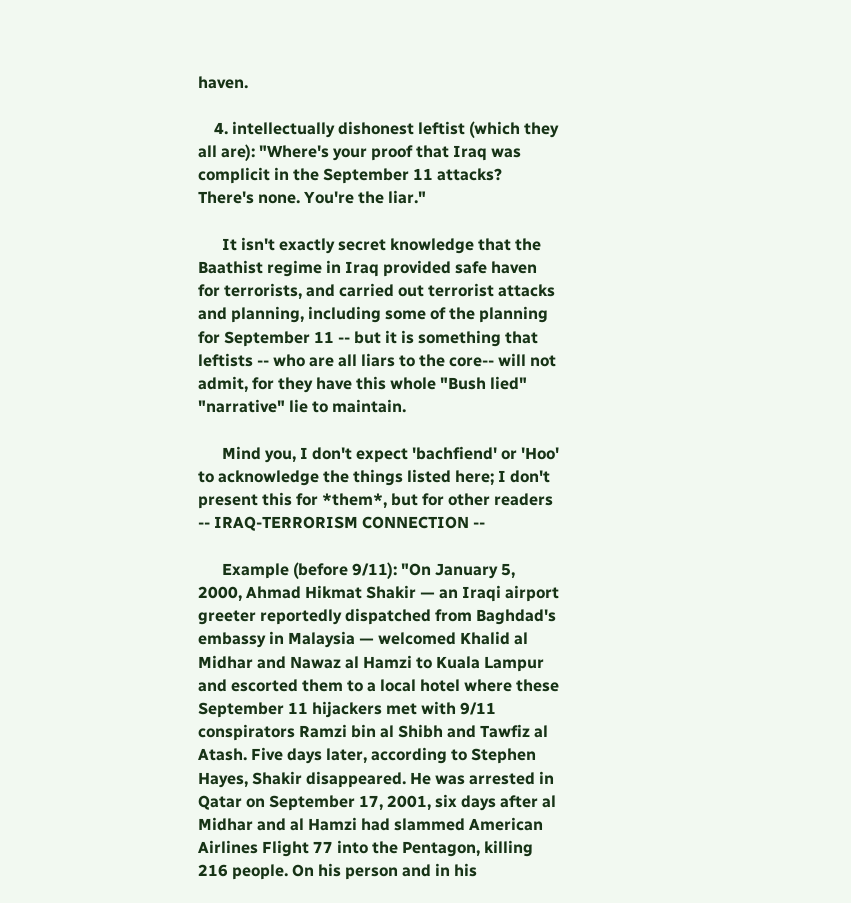haven.

    4. intellectually dishonest leftist (which they all are): "Where's your proof that Iraq was complicit in the September 11 attacks? There's none. You're the liar."

      It isn't exactly secret knowledge that the Baathist regime in Iraq provided safe haven for terrorists, and carried out terrorist attacks and planning, including some of the planning for September 11 -- but it is something that leftists -- who are all liars to the core-- will not admit, for they have this whole "Bush lied" "narrative" lie to maintain.

      Mind you, I don't expect 'bachfiend' or 'Hoo' to acknowledge the things listed here; I don't present this for *them*, but for other readers -- IRAQ-TERRORISM CONNECTION --

      Example (before 9/11): "On January 5, 2000, Ahmad Hikmat Shakir — an Iraqi airport greeter reportedly dispatched from Baghdad's embassy in Malaysia — welcomed Khalid al Midhar and Nawaz al Hamzi to Kuala Lampur and escorted them to a local hotel where these September 11 hijackers met with 9/11 conspirators Ramzi bin al Shibh and Tawfiz al Atash. Five days later, according to Stephen Hayes, Shakir disappeared. He was arrested in Qatar on September 17, 2001, six days after al Midhar and al Hamzi had slammed American Airlines Flight 77 into the Pentagon, killing 216 people. On his person and in his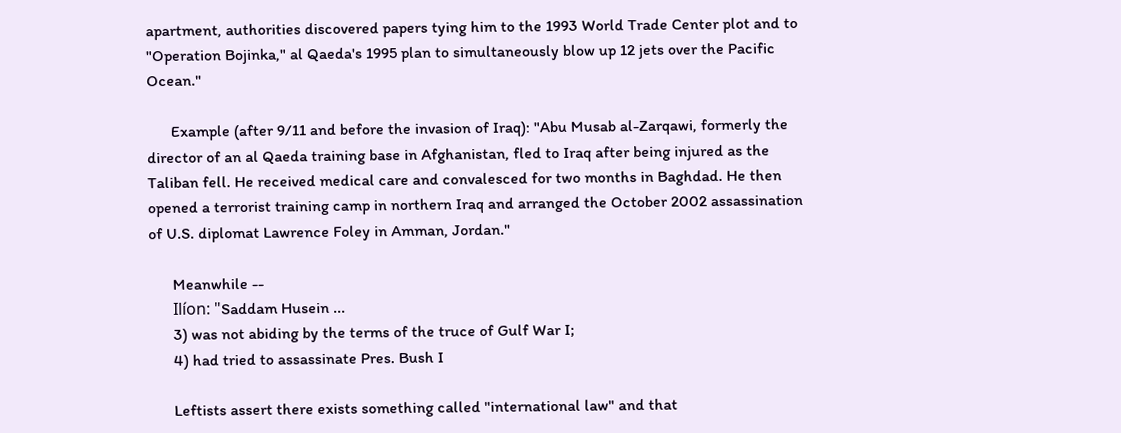apartment, authorities discovered papers tying him to the 1993 World Trade Center plot and to "Operation Bojinka," al Qaeda's 1995 plan to simultaneously blow up 12 jets over the Pacific Ocean."

      Example (after 9/11 and before the invasion of Iraq): "Abu Musab al-Zarqawi, formerly the director of an al Qaeda training base in Afghanistan, fled to Iraq after being injured as the Taliban fell. He received medical care and convalesced for two months in Baghdad. He then opened a terrorist training camp in northern Iraq and arranged the October 2002 assassination of U.S. diplomat Lawrence Foley in Amman, Jordan."

      Meanwhile --
      Ilíon: "Saddam Husein ...
      3) was not abiding by the terms of the truce of Gulf War I;
      4) had tried to assassinate Pres. Bush I

      Leftists assert there exists something called "international law" and that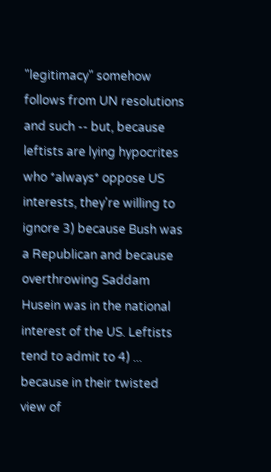"legitimacy" somehow follows from UN resolutions and such -- but, because leftists are lying hypocrites who *always* oppose US interests, they're willing to ignore 3) because Bush was a Republican and because overthrowing Saddam Husein was in the national interest of the US. Leftists tend to admit to 4) ... because in their twisted view of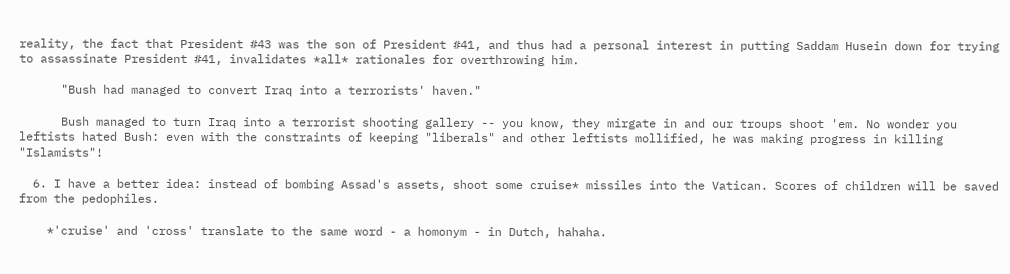reality, the fact that President #43 was the son of President #41, and thus had a personal interest in putting Saddam Husein down for trying to assassinate President #41, invalidates *all* rationales for overthrowing him.

      "Bush had managed to convert Iraq into a terrorists' haven."

      Bush managed to turn Iraq into a terrorist shooting gallery -- you know, they mirgate in and our troups shoot 'em. No wonder you leftists hated Bush: even with the constraints of keeping "liberals" and other leftists mollified, he was making progress in killing "Islamists"!

  6. I have a better idea: instead of bombing Assad's assets, shoot some cruise* missiles into the Vatican. Scores of children will be saved from the pedophiles.

    *'cruise' and 'cross' translate to the same word - a homonym - in Dutch, hahaha.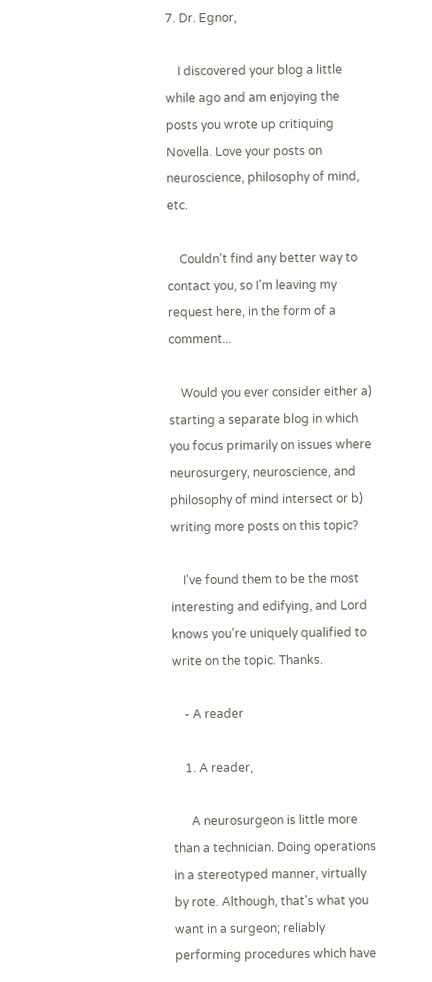7. Dr. Egnor,

    I discovered your blog a little while ago and am enjoying the posts you wrote up critiquing Novella. Love your posts on neuroscience, philosophy of mind, etc.

    Couldn't find any better way to contact you, so I'm leaving my request here, in the form of a comment...

    Would you ever consider either a) starting a separate blog in which you focus primarily on issues where neurosurgery, neuroscience, and philosophy of mind intersect or b) writing more posts on this topic?

    I've found them to be the most interesting and edifying, and Lord knows you're uniquely qualified to write on the topic. Thanks.

    - A reader

    1. A reader,

      A neurosurgeon is little more than a technician. Doing operations in a stereotyped manner, virtually by rote. Although, that's what you want in a surgeon; reliably performing procedures which have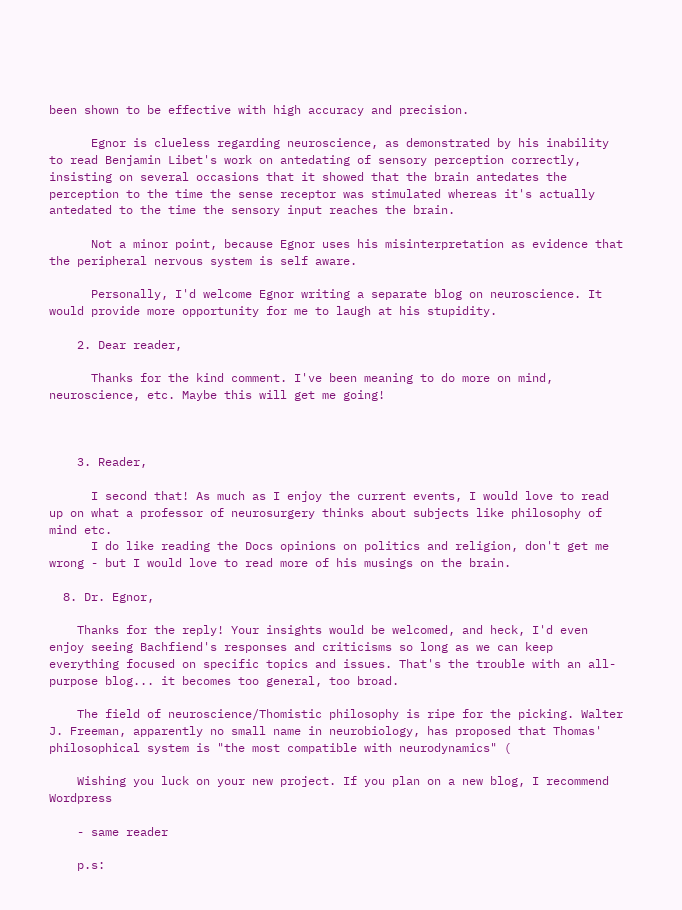been shown to be effective with high accuracy and precision.

      Egnor is clueless regarding neuroscience, as demonstrated by his inability to read Benjamin Libet's work on antedating of sensory perception correctly, insisting on several occasions that it showed that the brain antedates the perception to the time the sense receptor was stimulated whereas it's actually antedated to the time the sensory input reaches the brain.

      Not a minor point, because Egnor uses his misinterpretation as evidence that the peripheral nervous system is self aware.

      Personally, I'd welcome Egnor writing a separate blog on neuroscience. It would provide more opportunity for me to laugh at his stupidity.

    2. Dear reader,

      Thanks for the kind comment. I've been meaning to do more on mind, neuroscience, etc. Maybe this will get me going!



    3. Reader,

      I second that! As much as I enjoy the current events, I would love to read up on what a professor of neurosurgery thinks about subjects like philosophy of mind etc.
      I do like reading the Docs opinions on politics and religion, don't get me wrong - but I would love to read more of his musings on the brain.

  8. Dr. Egnor,

    Thanks for the reply! Your insights would be welcomed, and heck, I'd even enjoy seeing Bachfiend's responses and criticisms so long as we can keep everything focused on specific topics and issues. That's the trouble with an all-purpose blog... it becomes too general, too broad.

    The field of neuroscience/Thomistic philosophy is ripe for the picking. Walter J. Freeman, apparently no small name in neurobiology, has proposed that Thomas' philosophical system is "the most compatible with neurodynamics" (

    Wishing you luck on your new project. If you plan on a new blog, I recommend Wordpress

    - same reader

    p.s: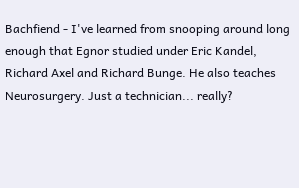Bachfiend - I've learned from snooping around long enough that Egnor studied under Eric Kandel, Richard Axel and Richard Bunge. He also teaches Neurosurgery. Just a technician... really?